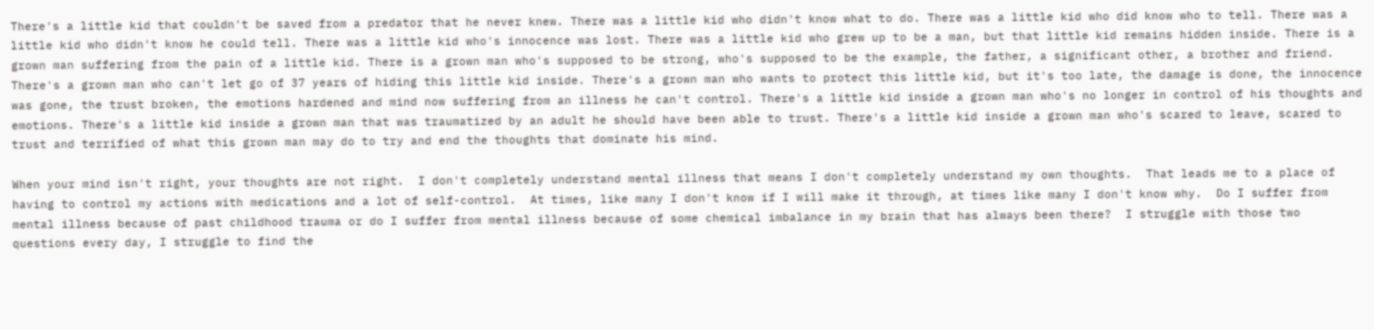There's a little kid that couldn't be saved from a predator that he never knew. There was a little kid who didn't know what to do. There was a little kid who did know who to tell. There was a little kid who didn't know he could tell. There was a little kid who's innocence was lost. There was a little kid who grew up to be a man, but that little kid remains hidden inside. There is a grown man suffering from the pain of a little kid. There is a grown man who's supposed to be strong, who's supposed to be the example, the father, a significant other, a brother and friend. There's a grown man who can't let go of 37 years of hiding this little kid inside. There's a grown man who wants to protect this little kid, but it's too late, the damage is done, the innocence was gone, the trust broken, the emotions hardened and mind now suffering from an illness he can't control. There's a little kid inside a grown man who's no longer in control of his thoughts and emotions. There's a little kid inside a grown man that was traumatized by an adult he should have been able to trust. There's a little kid inside a grown man who's scared to leave, scared to trust and terrified of what this grown man may do to try and end the thoughts that dominate his mind.

When your mind isn't right, your thoughts are not right.  I don't completely understand mental illness that means I don't completely understand my own thoughts.  That leads me to a place of having to control my actions with medications and a lot of self-control.  At times, like many I don't know if I will make it through, at times like many I don't know why.  Do I suffer from mental illness because of past childhood trauma or do I suffer from mental illness because of some chemical imbalance in my brain that has always been there?  I struggle with those two questions every day, I struggle to find the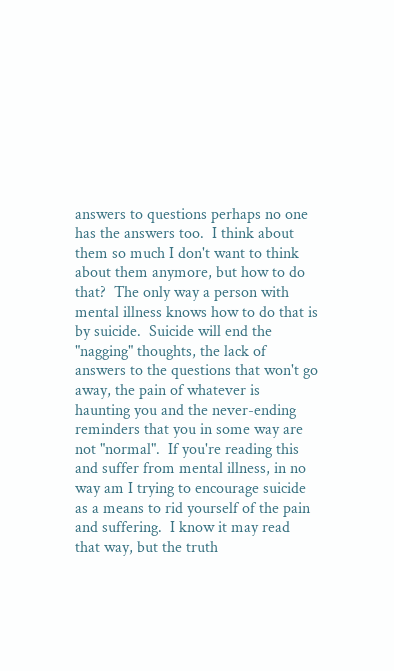answers to questions perhaps no one has the answers too.  I think about them so much I don't want to think about them anymore, but how to do that?  The only way a person with mental illness knows how to do that is by suicide.  Suicide will end the "nagging" thoughts, the lack of answers to the questions that won't go away, the pain of whatever is haunting you and the never-ending reminders that you in some way are not "normal".  If you're reading this and suffer from mental illness, in no way am I trying to encourage suicide as a means to rid yourself of the pain and suffering.  I know it may read that way, but the truth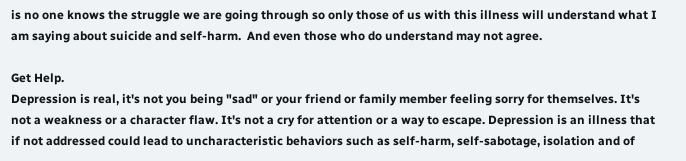is no one knows the struggle we are going through so only those of us with this illness will understand what I am saying about suicide and self-harm.  And even those who do understand may not agree.

Get Help.
Depression is real, it's not you being "sad" or your friend or family member feeling sorry for themselves. It's not a weakness or a character flaw. It's not a cry for attention or a way to escape. Depression is an illness that if not addressed could lead to uncharacteristic behaviors such as self-harm, self-sabotage, isolation and of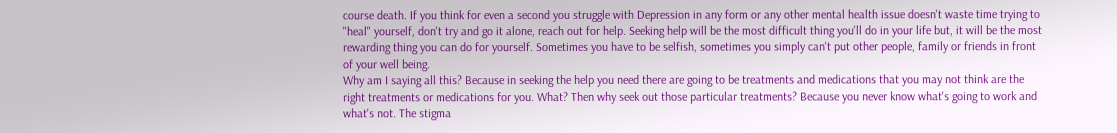course death. If you think for even a second you struggle with Depression in any form or any other mental health issue doesn't waste time trying to "heal" yourself, don't try and go it alone, reach out for help. Seeking help will be the most difficult thing you'll do in your life but, it will be the most rewarding thing you can do for yourself. Sometimes you have to be selfish, sometimes you simply can't put other people, family or friends in front of your well being.
Why am I saying all this? Because in seeking the help you need there are going to be treatments and medications that you may not think are the right treatments or medications for you. What? Then why seek out those particular treatments? Because you never know what's going to work and what's not. The stigma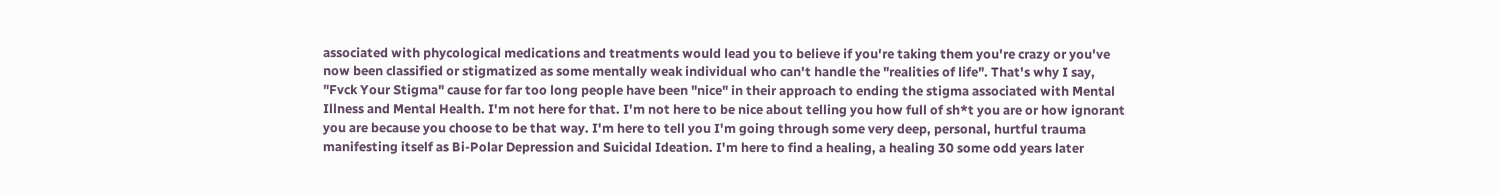associated with phycological medications and treatments would lead you to believe if you're taking them you're crazy or you've now been classified or stigmatized as some mentally weak individual who can't handle the "realities of life". That's why I say, "Fvck Your Stigma" cause for far too long people have been "nice" in their approach to ending the stigma associated with Mental Illness and Mental Health. I'm not here for that. I'm not here to be nice about telling you how full of sh*t you are or how ignorant you are because you choose to be that way. I'm here to tell you I'm going through some very deep, personal, hurtful trauma manifesting itself as Bi-Polar Depression and Suicidal Ideation. I'm here to find a healing, a healing 30 some odd years later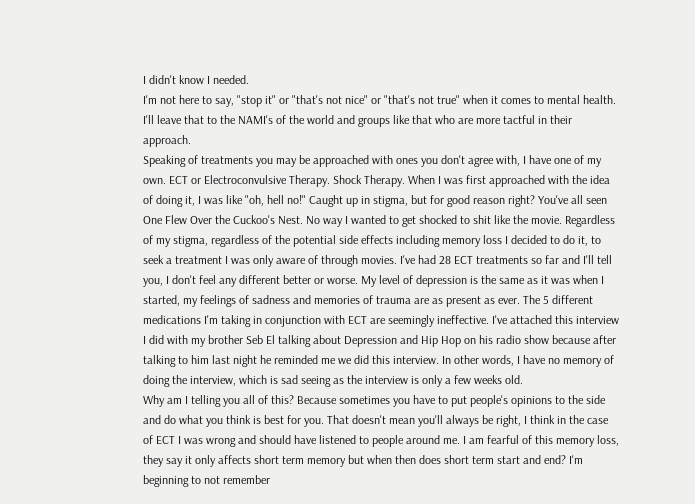I didn't know I needed.
I'm not here to say, "stop it" or "that's not nice" or "that's not true" when it comes to mental health. I'll leave that to the NAMI's of the world and groups like that who are more tactful in their approach.
Speaking of treatments you may be approached with ones you don't agree with, I have one of my own. ECT or Electroconvulsive Therapy. Shock Therapy. When I was first approached with the idea of doing it, I was like "oh, hell no!" Caught up in stigma, but for good reason right? You've all seen One Flew Over the Cuckoo's Nest. No way I wanted to get shocked to shit like the movie. Regardless of my stigma, regardless of the potential side effects including memory loss I decided to do it, to seek a treatment I was only aware of through movies. I've had 28 ECT treatments so far and I'll tell you, I don't feel any different better or worse. My level of depression is the same as it was when I started, my feelings of sadness and memories of trauma are as present as ever. The 5 different medications I'm taking in conjunction with ECT are seemingly ineffective. I've attached this interview I did with my brother Seb El talking about Depression and Hip Hop on his radio show because after talking to him last night he reminded me we did this interview. In other words, I have no memory of doing the interview, which is sad seeing as the interview is only a few weeks old.
Why am I telling you all of this? Because sometimes you have to put people's opinions to the side and do what you think is best for you. That doesn't mean you'll always be right, I think in the case of ECT I was wrong and should have listened to people around me. I am fearful of this memory loss, they say it only affects short term memory but when then does short term start and end? I'm beginning to not remember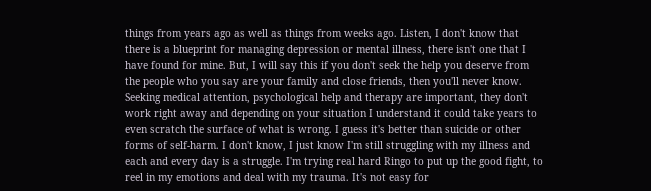things from years ago as well as things from weeks ago. Listen, I don't know that there is a blueprint for managing depression or mental illness, there isn't one that I have found for mine. But, I will say this if you don't seek the help you deserve from the people who you say are your family and close friends, then you'll never know. Seeking medical attention, psychological help and therapy are important, they don't work right away and depending on your situation I understand it could take years to even scratch the surface of what is wrong. I guess it's better than suicide or other forms of self-harm. I don't know, I just know I'm still struggling with my illness and each and every day is a struggle. I'm trying real hard Ringo to put up the good fight, to reel in my emotions and deal with my trauma. It's not easy for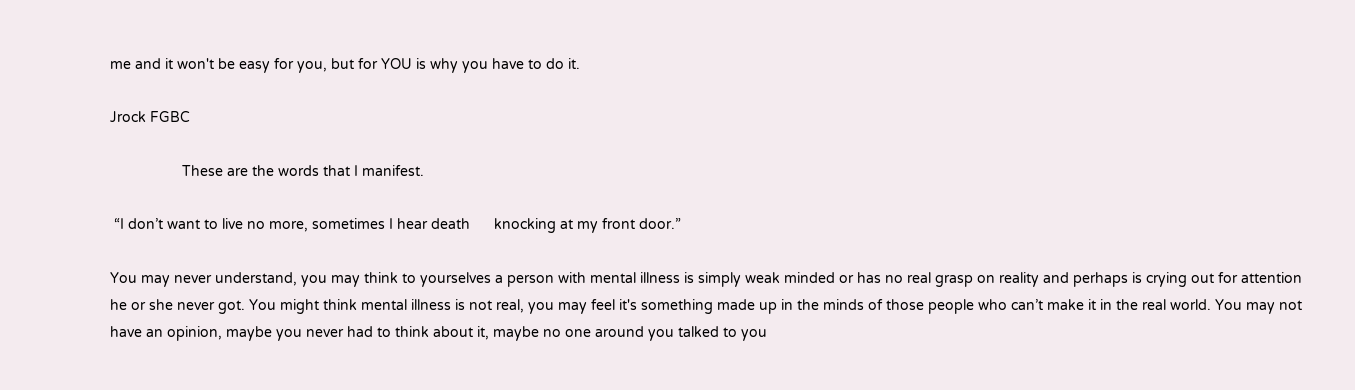me and it won't be easy for you, but for YOU is why you have to do it.

Jrock FGBC

                  These are the words that I manifest.

 “I don’t want to live no more, sometimes I hear death      knocking at my front door.”

You may never understand, you may think to yourselves a person with mental illness is simply weak minded or has no real grasp on reality and perhaps is crying out for attention he or she never got. You might think mental illness is not real, you may feel it's something made up in the minds of those people who can’t make it in the real world. You may not have an opinion, maybe you never had to think about it, maybe no one around you talked to you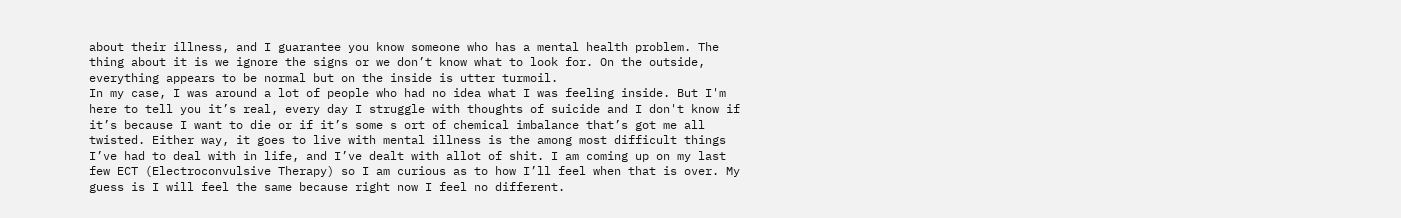about their illness, and I guarantee you know someone who has a mental health problem. The thing about it is we ignore the signs or we don’t know what to look for. On the outside, everything appears to be normal but on the inside is utter turmoil.
In my case, I was around a lot of people who had no idea what I was feeling inside. But I'm here to tell you it’s real, every day I struggle with thoughts of suicide and I don't know if it’s because I want to die or if it’s some s ort of chemical imbalance that’s got me all twisted. Either way, it goes to live with mental illness is the among most difficult things I’ve had to deal with in life, and I’ve dealt with allot of shit. I am coming up on my last few ECT (Electroconvulsive Therapy) so I am curious as to how I’ll feel when that is over. My guess is I will feel the same because right now I feel no different.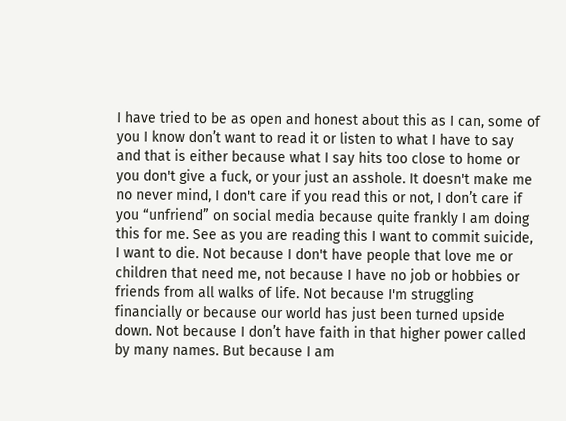I have tried to be as open and honest about this as I can, some of you I know don’t want to read it or listen to what I have to say and that is either because what I say hits too close to home or you don't give a fuck, or your just an asshole. It doesn't make me no never mind, I don't care if you read this or not, I don’t care if you “unfriend” on social media because quite frankly I am doing this for me. See as you are reading this I want to commit suicide, I want to die. Not because I don't have people that love me or children that need me, not because I have no job or hobbies or friends from all walks of life. Not because I'm struggling financially or because our world has just been turned upside down. Not because I don’t have faith in that higher power called by many names. But because I am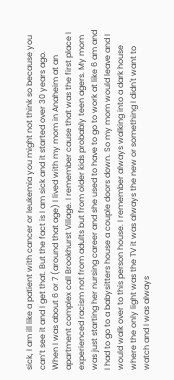sick, I am ill like a patient with cancer or leukemia you might not think so because you can’t see it and I get that. But the fact is I am sick and it started over 30 years ago.
When I was about 6 or 7 (around that age) I lived with my mom in Anaheim at an apartment complex call Brookhurst Village. I remember cause that was the first place I experienced racism not from adults but from older kids probably teen agers. My mom was just starting her nursing career and she used to have to go to work at like 6 am and I had to go to a babysitters house a couple doors down. So my mom would leave and I would walk over to this person house. I remember always walking into a dark house where the only light was the TV it was always the new or something I didn't want to watch and I was always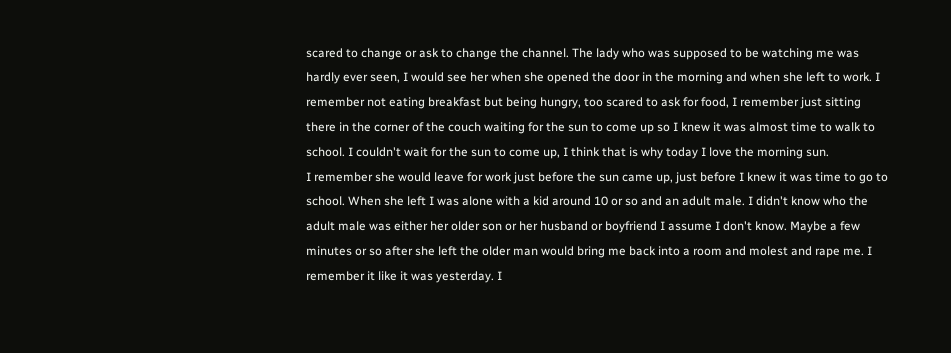scared to change or ask to change the channel. The lady who was supposed to be watching me was hardly ever seen, I would see her when she opened the door in the morning and when she left to work. I remember not eating breakfast but being hungry, too scared to ask for food, I remember just sitting there in the corner of the couch waiting for the sun to come up so I knew it was almost time to walk to school. I couldn't wait for the sun to come up, I think that is why today I love the morning sun.
I remember she would leave for work just before the sun came up, just before I knew it was time to go to school. When she left I was alone with a kid around 10 or so and an adult male. I didn't know who the adult male was either her older son or her husband or boyfriend I assume I don't know. Maybe a few minutes or so after she left the older man would bring me back into a room and molest and rape me. I remember it like it was yesterday. I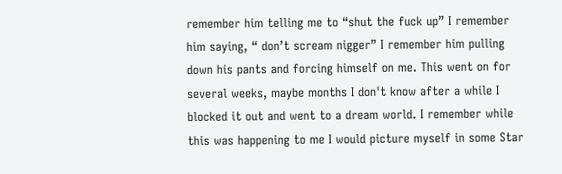remember him telling me to “shut the fuck up” I remember him saying, “ don’t scream nigger” I remember him pulling down his pants and forcing himself on me. This went on for several weeks, maybe months I don't know after a while I blocked it out and went to a dream world. I remember while this was happening to me I would picture myself in some Star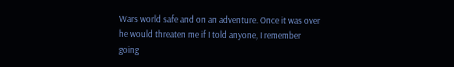Wars world safe and on an adventure. Once it was over he would threaten me if I told anyone, I remember going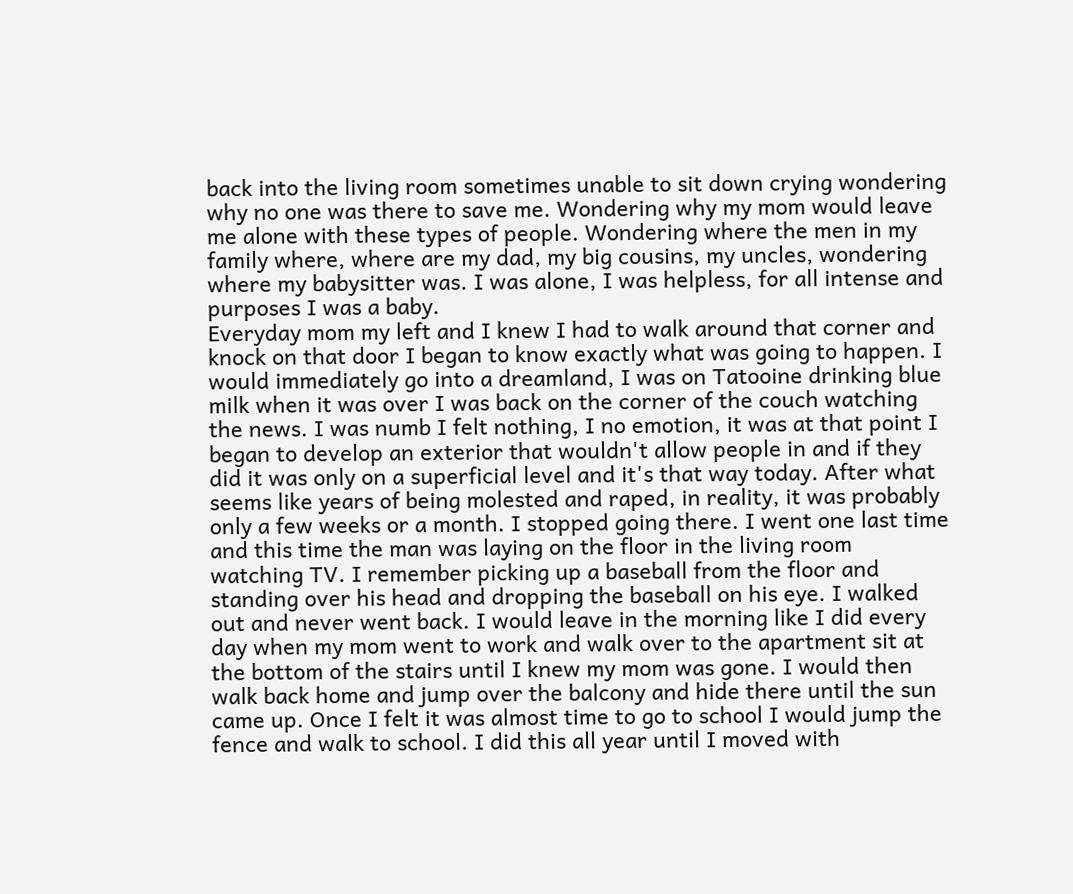back into the living room sometimes unable to sit down crying wondering why no one was there to save me. Wondering why my mom would leave me alone with these types of people. Wondering where the men in my family where, where are my dad, my big cousins, my uncles, wondering where my babysitter was. I was alone, I was helpless, for all intense and purposes I was a baby.
Everyday mom my left and I knew I had to walk around that corner and knock on that door I began to know exactly what was going to happen. I would immediately go into a dreamland, I was on Tatooine drinking blue milk when it was over I was back on the corner of the couch watching the news. I was numb I felt nothing, I no emotion, it was at that point I began to develop an exterior that wouldn't allow people in and if they did it was only on a superficial level and it's that way today. After what seems like years of being molested and raped, in reality, it was probably only a few weeks or a month. I stopped going there. I went one last time and this time the man was laying on the floor in the living room watching TV. I remember picking up a baseball from the floor and standing over his head and dropping the baseball on his eye. I walked out and never went back. I would leave in the morning like I did every day when my mom went to work and walk over to the apartment sit at the bottom of the stairs until I knew my mom was gone. I would then walk back home and jump over the balcony and hide there until the sun came up. Once I felt it was almost time to go to school I would jump the fence and walk to school. I did this all year until I moved with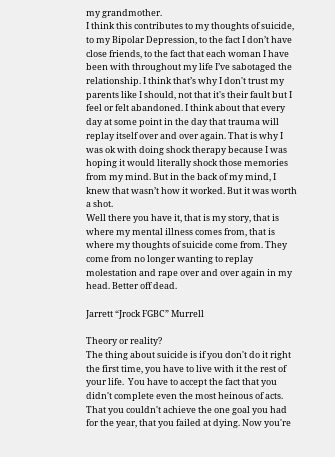my grandmother.
I think this contributes to my thoughts of suicide, to my Bipolar Depression, to the fact I don’t have close friends, to the fact that each woman I have been with throughout my life I’ve sabotaged the relationship. I think that’s why I don't trust my parents like I should, not that it's their fault but I feel or felt abandoned. I think about that every day at some point in the day that trauma will replay itself over and over again. That is why I was ok with doing shock therapy because I was hoping it would literally shock those memories from my mind. But in the back of my mind, I knew that wasn’t how it worked. But it was worth a shot.
Well there you have it, that is my story, that is where my mental illness comes from, that is where my thoughts of suicide come from. They come from no longer wanting to replay molestation and rape over and over again in my head. Better off dead.

Jarrett “Jrock FGBC” Murrell

Theory or reality?
The thing about suicide is if you don't do it right the first time, you have to live with it the rest of your life.  You have to accept the fact that you didn't complete even the most heinous of acts.  That you couldn't achieve the one goal you had for the year, that you failed at dying. Now you're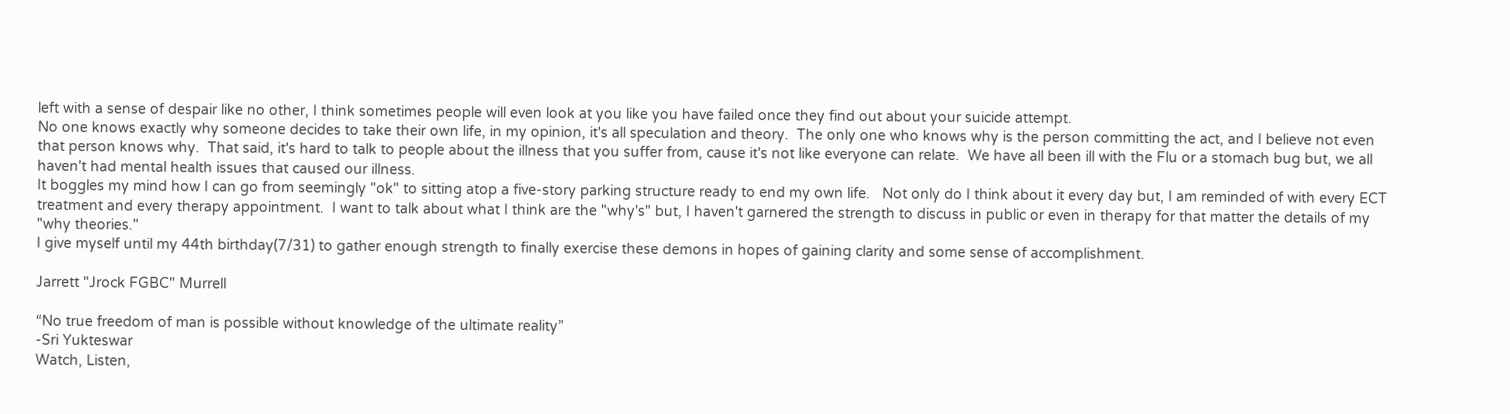left with a sense of despair like no other, I think sometimes people will even look at you like you have failed once they find out about your suicide attempt.
No one knows exactly why someone decides to take their own life, in my opinion, it's all speculation and theory.  The only one who knows why is the person committing the act, and I believe not even that person knows why.  That said, it's hard to talk to people about the illness that you suffer from, cause it's not like everyone can relate.  We have all been ill with the Flu or a stomach bug but, we all haven't had mental health issues that caused our illness.
It boggles my mind how I can go from seemingly "ok" to sitting atop a five-story parking structure ready to end my own life.   Not only do I think about it every day but, I am reminded of with every ECT treatment and every therapy appointment.  I want to talk about what I think are the "why's" but, I haven't garnered the strength to discuss in public or even in therapy for that matter the details of my "why theories."
I give myself until my 44th birthday(7/31) to gather enough strength to finally exercise these demons in hopes of gaining clarity and some sense of accomplishment.

Jarrett "Jrock FGBC" Murrell

“No true freedom of man is possible without knowledge of the ultimate reality”
-Sri Yukteswar
Watch, Listen,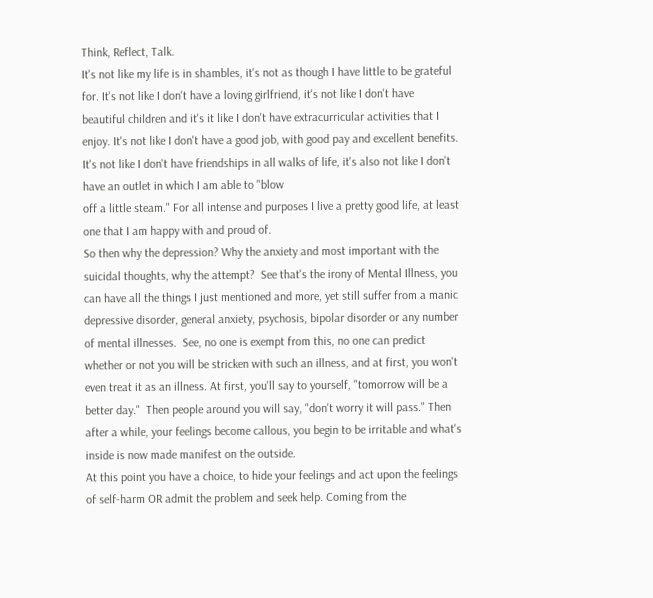Think, Reflect, Talk.
It's not like my life is in shambles, it's not as though I have little to be grateful for. It's not like I don't have a loving girlfriend, it's not like I don't have beautiful children and it's it like I don't have extracurricular activities that I enjoy. It's not like I don't have a good job, with good pay and excellent benefits. It's not like I don't have friendships in all walks of life, it's also not like I don't have an outlet in which I am able to "blow
off a little steam." For all intense and purposes I live a pretty good life, at least one that I am happy with and proud of.
So then why the depression? Why the anxiety and most important with the suicidal thoughts, why the attempt?  See that's the irony of Mental Illness, you can have all the things I just mentioned and more, yet still suffer from a manic depressive disorder, general anxiety, psychosis, bipolar disorder or any number of mental illnesses.  See, no one is exempt from this, no one can predict whether or not you will be stricken with such an illness, and at first, you won't even treat it as an illness. At first, you'll say to yourself, "tomorrow will be a better day."  Then people around you will say, "don't worry it will pass." Then after a while, your feelings become callous, you begin to be irritable and what's inside is now made manifest on the outside.
At this point you have a choice, to hide your feelings and act upon the feelings of self-harm OR admit the problem and seek help. Coming from the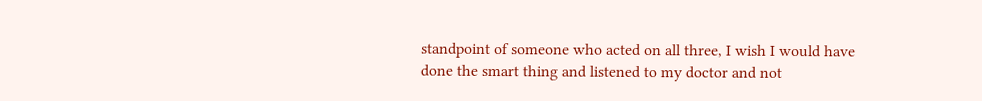standpoint of someone who acted on all three, I wish I would have done the smart thing and listened to my doctor and not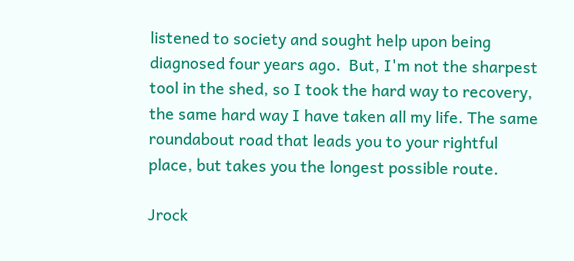listened to society and sought help upon being diagnosed four years ago.  But, I'm not the sharpest tool in the shed, so I took the hard way to recovery, the same hard way I have taken all my life. The same roundabout road that leads you to your rightful place, but takes you the longest possible route.

Jrock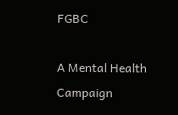FGBC

A Mental Health Campaign